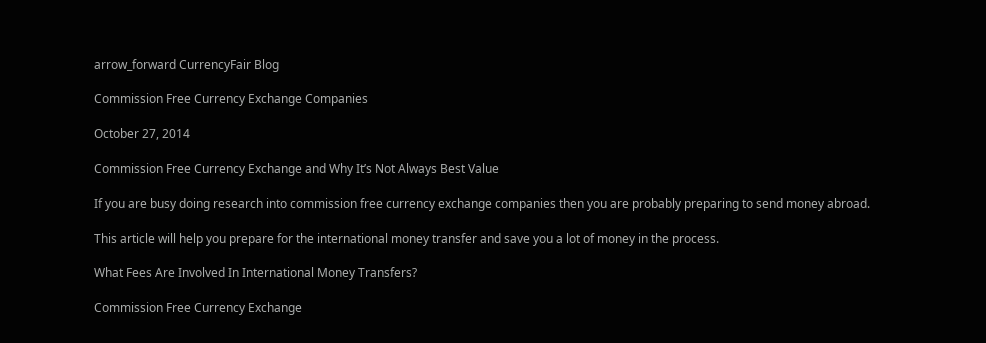arrow_forward CurrencyFair Blog

Commission Free Currency Exchange Companies

October 27, 2014

Commission Free Currency Exchange and Why It’s Not Always Best Value

If you are busy doing research into commission free currency exchange companies then you are probably preparing to send money abroad.

This article will help you prepare for the international money transfer and save you a lot of money in the process.

What Fees Are Involved In International Money Transfers?

Commission Free Currency Exchange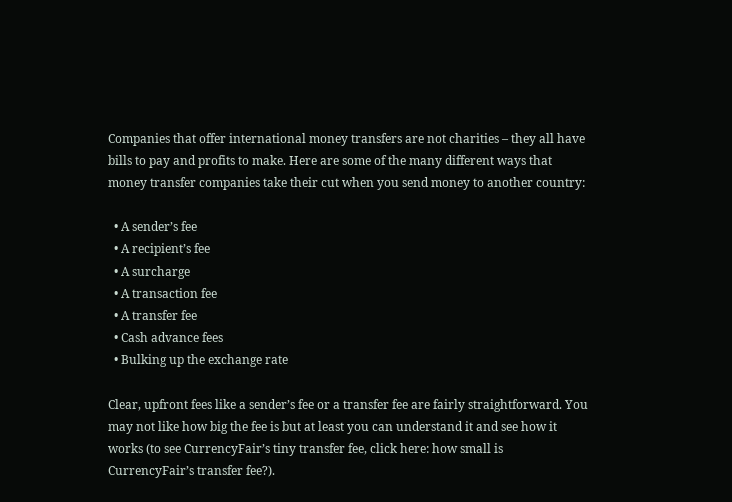Companies that offer international money transfers are not charities – they all have bills to pay and profits to make. Here are some of the many different ways that money transfer companies take their cut when you send money to another country:

  • A sender’s fee
  • A recipient’s fee
  • A surcharge
  • A transaction fee
  • A transfer fee
  • Cash advance fees
  • Bulking up the exchange rate

Clear, upfront fees like a sender’s fee or a transfer fee are fairly straightforward. You may not like how big the fee is but at least you can understand it and see how it works (to see CurrencyFair’s tiny transfer fee, click here: how small is CurrencyFair’s transfer fee?).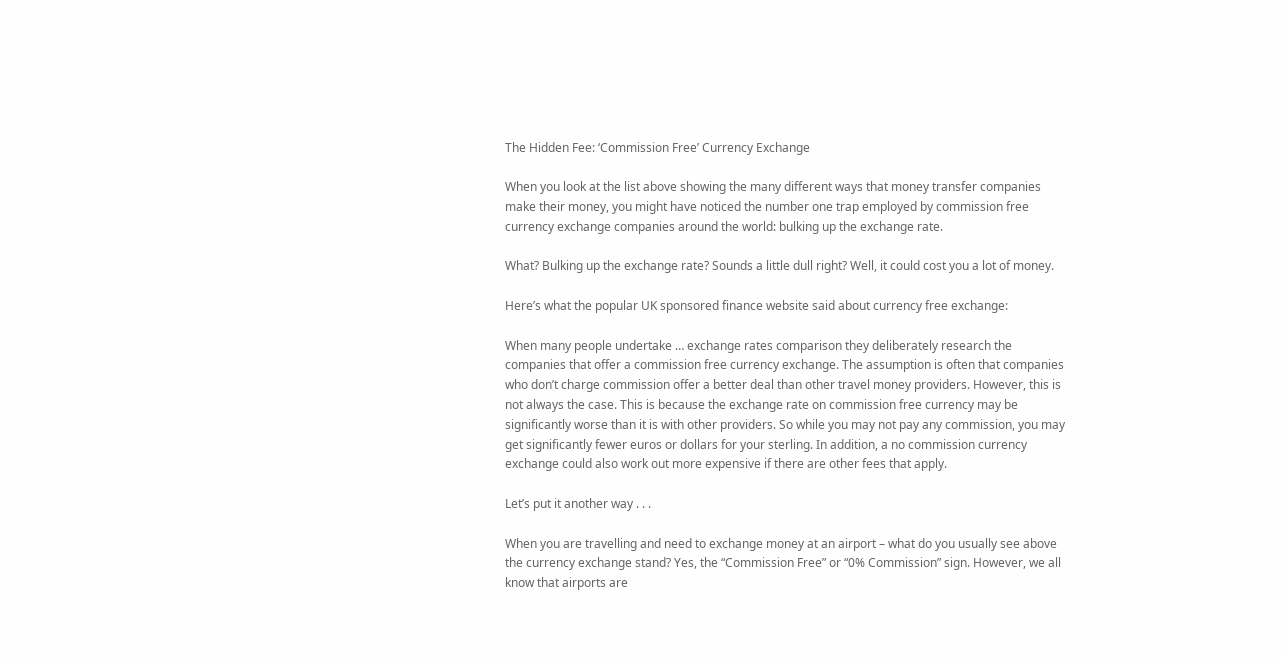The Hidden Fee: ‘Commission Free’ Currency Exchange

When you look at the list above showing the many different ways that money transfer companies make their money, you might have noticed the number one trap employed by commission free currency exchange companies around the world: bulking up the exchange rate.

What? Bulking up the exchange rate? Sounds a little dull right? Well, it could cost you a lot of money.

Here’s what the popular UK sponsored finance website said about currency free exchange:

When many people undertake … exchange rates comparison they deliberately research the companies that offer a commission free currency exchange. The assumption is often that companies who don’t charge commission offer a better deal than other travel money providers. However, this is not always the case. This is because the exchange rate on commission free currency may be significantly worse than it is with other providers. So while you may not pay any commission, you may get significantly fewer euros or dollars for your sterling. In addition, a no commission currency exchange could also work out more expensive if there are other fees that apply.

Let’s put it another way . . .

When you are travelling and need to exchange money at an airport – what do you usually see above the currency exchange stand? Yes, the “Commission Free” or “0% Commission” sign. However, we all know that airports are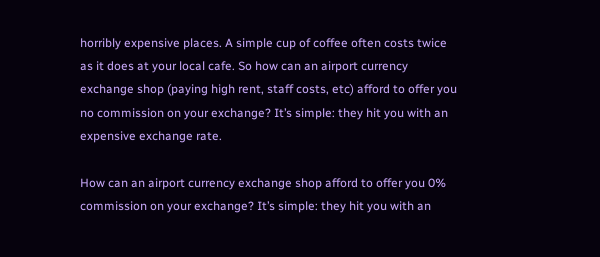horribly expensive places. A simple cup of coffee often costs twice as it does at your local cafe. So how can an airport currency exchange shop (paying high rent, staff costs, etc) afford to offer you no commission on your exchange? It’s simple: they hit you with an expensive exchange rate.

How can an airport currency exchange shop afford to offer you 0% commission on your exchange? It’s simple: they hit you with an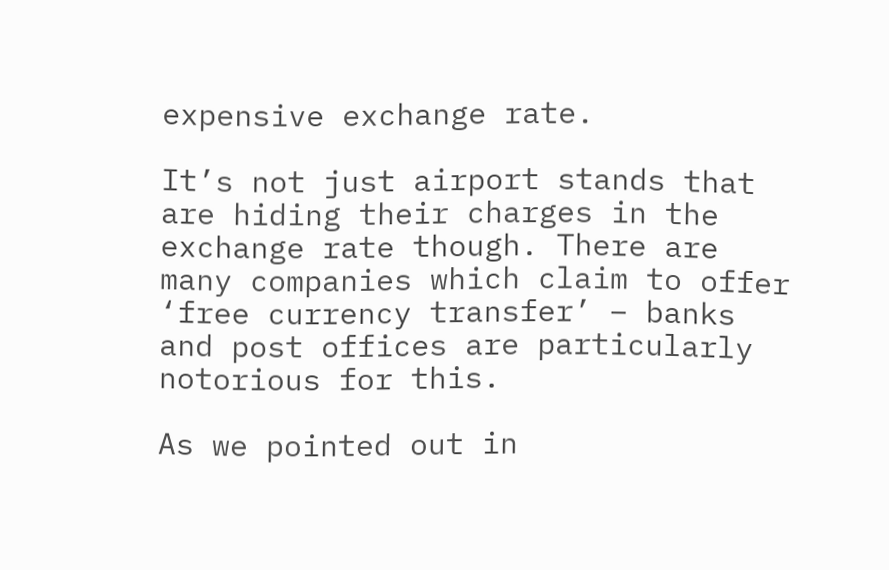expensive exchange rate.

It’s not just airport stands that are hiding their charges in the exchange rate though. There are many companies which claim to offer ‘free currency transfer’ – banks and post offices are particularly notorious for this.

As we pointed out in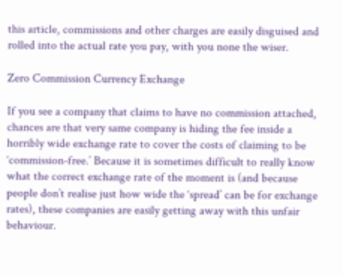this article, commissions and other charges are easily disguised and rolled into the actual rate you pay, with you none the wiser.

Zero Commission Currency Exchange

If you see a company that claims to have no commission attached, chances are that very same company is hiding the fee inside a horribly wide exchange rate to cover the costs of claiming to be ‘commission-free.’ Because it is sometimes difficult to really know what the correct exchange rate of the moment is (and because people don’t realise just how wide the ‘spread’ can be for exchange rates), these companies are easily getting away with this unfair behaviour.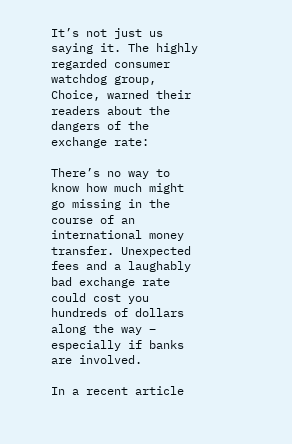It’s not just us saying it. The highly regarded consumer watchdog group, Choice, warned their readers about the dangers of the exchange rate:

There’s no way to know how much might go missing in the course of an international money transfer. Unexpected fees and a laughably bad exchange rate could cost you hundreds of dollars along the way – especially if banks are involved.

In a recent article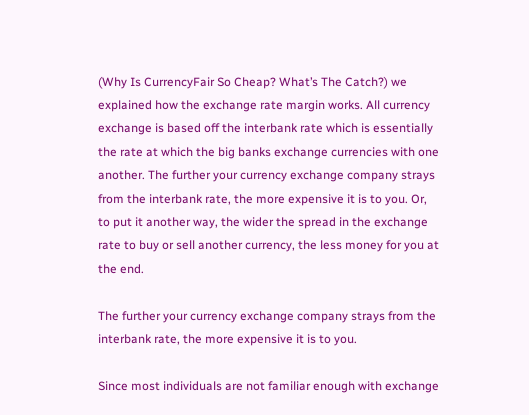(Why Is CurrencyFair So Cheap? What’s The Catch?) we explained how the exchange rate margin works. All currency exchange is based off the interbank rate which is essentially the rate at which the big banks exchange currencies with one another. The further your currency exchange company strays from the interbank rate, the more expensive it is to you. Or, to put it another way, the wider the spread in the exchange rate to buy or sell another currency, the less money for you at the end.

The further your currency exchange company strays from the interbank rate, the more expensive it is to you.

Since most individuals are not familiar enough with exchange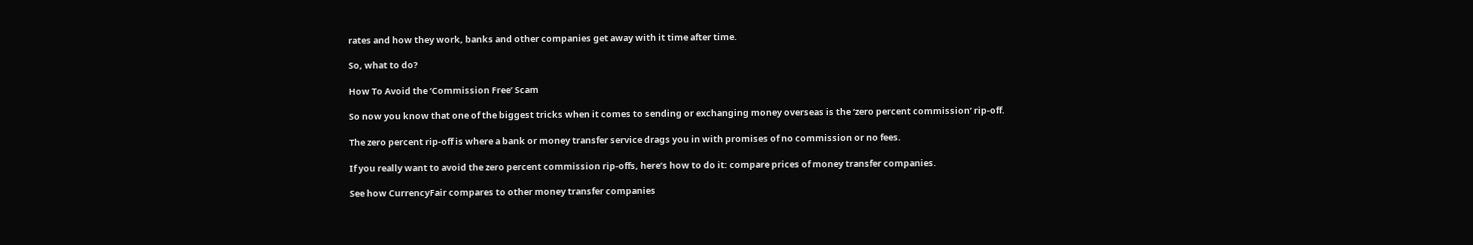rates and how they work, banks and other companies get away with it time after time.

So, what to do?

How To Avoid the ‘Commission Free’ Scam

So now you know that one of the biggest tricks when it comes to sending or exchanging money overseas is the ‘zero percent commission’ rip-off.

The zero percent rip-off is where a bank or money transfer service drags you in with promises of no commission or no fees.

If you really want to avoid the zero percent commission rip-offs, here’s how to do it: compare prices of money transfer companies.

See how CurrencyFair compares to other money transfer companies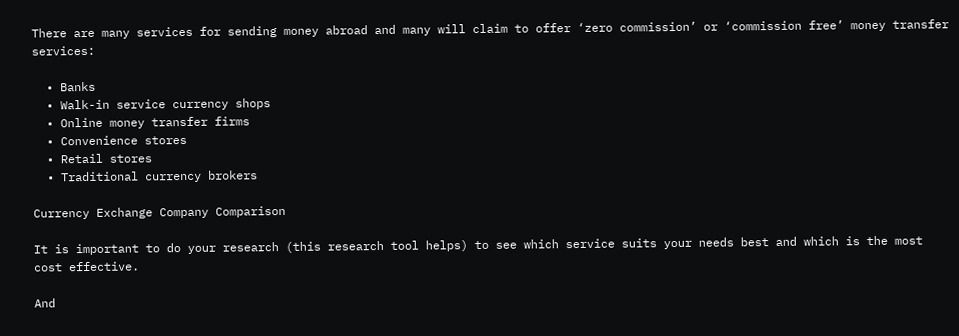There are many services for sending money abroad and many will claim to offer ‘zero commission’ or ‘commission free’ money transfer services:

  • Banks
  • Walk-in service currency shops
  • Online money transfer firms
  • Convenience stores
  • Retail stores
  • Traditional currency brokers

Currency Exchange Company Comparison

It is important to do your research (this research tool helps) to see which service suits your needs best and which is the most cost effective.

And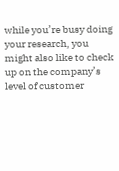while you’re busy doing your research, you might also like to check up on the company’s level of customer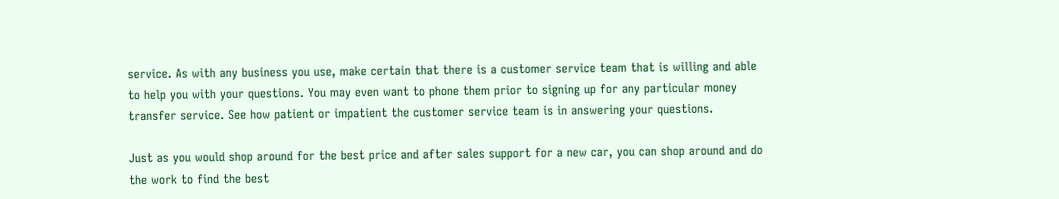service. As with any business you use, make certain that there is a customer service team that is willing and able to help you with your questions. You may even want to phone them prior to signing up for any particular money transfer service. See how patient or impatient the customer service team is in answering your questions.

Just as you would shop around for the best price and after sales support for a new car, you can shop around and do the work to find the best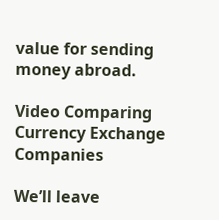value for sending money abroad.

Video Comparing Currency Exchange Companies

We’ll leave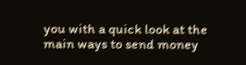you with a quick look at the main ways to send money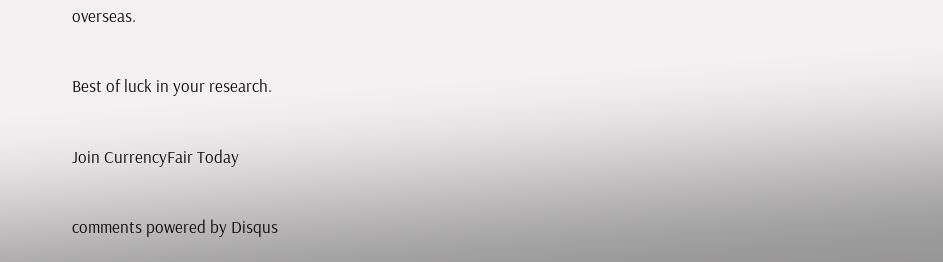overseas.

Best of luck in your research.

Join CurrencyFair Today

comments powered by Disqus